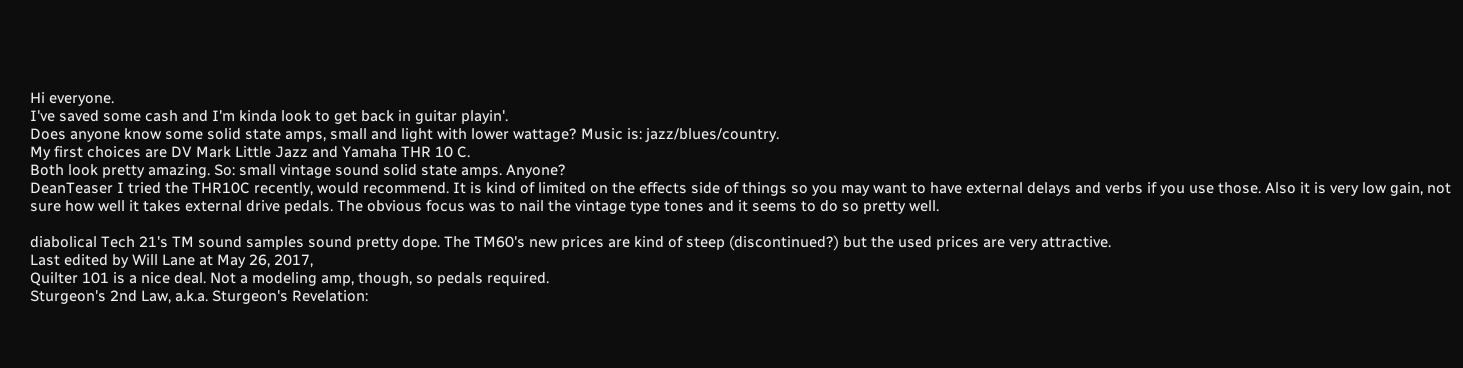Hi everyone.
I've saved some cash and I'm kinda look to get back in guitar playin'.
Does anyone know some solid state amps, small and light with lower wattage? Music is: jazz/blues/country.
My first choices are DV Mark Little Jazz and Yamaha THR 10 C.
Both look pretty amazing. So: small vintage sound solid state amps. Anyone?
DeanTeaser I tried the THR10C recently, would recommend. It is kind of limited on the effects side of things so you may want to have external delays and verbs if you use those. Also it is very low gain, not sure how well it takes external drive pedals. The obvious focus was to nail the vintage type tones and it seems to do so pretty well.

diabolical Tech 21's TM sound samples sound pretty dope. The TM60's new prices are kind of steep (discontinued?) but the used prices are very attractive.
Last edited by Will Lane at May 26, 2017,
Quilter 101 is a nice deal. Not a modeling amp, though, so pedals required.
Sturgeon's 2nd Law, a.k.a. Sturgeon's Revelation: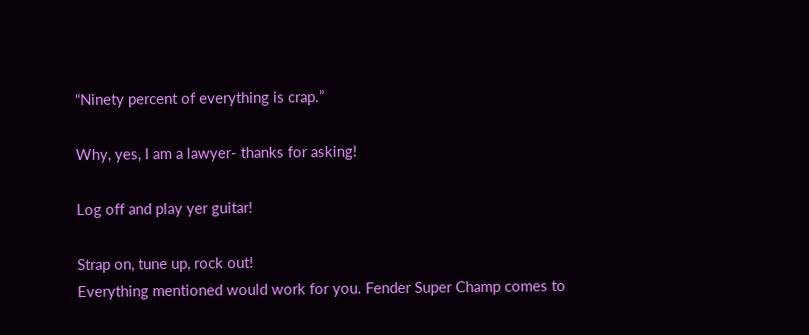“Ninety percent of everything is crap.”

Why, yes, I am a lawyer- thanks for asking!

Log off and play yer guitar!

Strap on, tune up, rock out!
Everything mentioned would work for you. Fender Super Champ comes to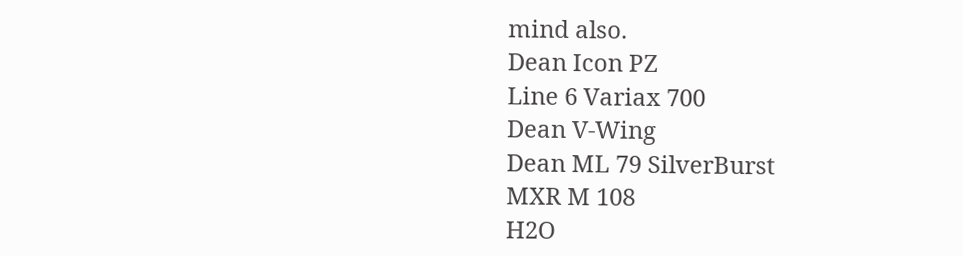mind also.
Dean Icon PZ
Line 6 Variax 700
Dean V-Wing
Dean ML 79 SilverBurst
MXR M 108
H2O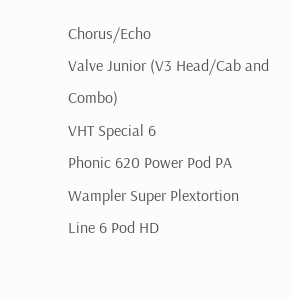Chorus/Echo
Valve Junior (V3 Head/Cab and Combo)
VHT Special 6
Phonic 620 Power Pod PA
Wampler Super Plextortion
Line 6 Pod HD